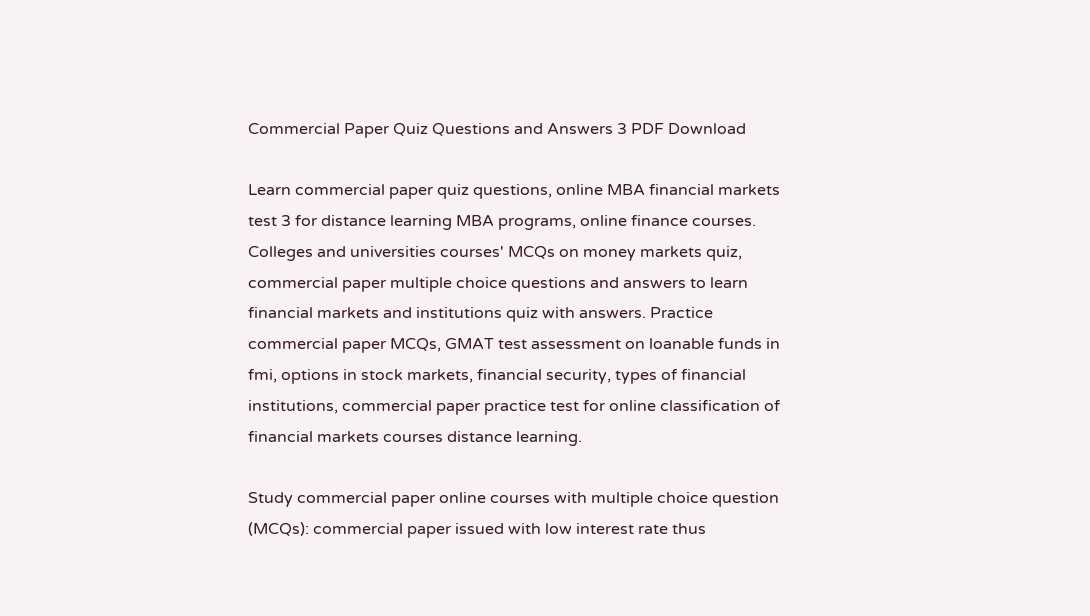Commercial Paper Quiz Questions and Answers 3 PDF Download

Learn commercial paper quiz questions, online MBA financial markets test 3 for distance learning MBA programs, online finance courses. Colleges and universities courses' MCQs on money markets quiz, commercial paper multiple choice questions and answers to learn financial markets and institutions quiz with answers. Practice commercial paper MCQs, GMAT test assessment on loanable funds in fmi, options in stock markets, financial security, types of financial institutions, commercial paper practice test for online classification of financial markets courses distance learning.

Study commercial paper online courses with multiple choice question (MCQs): commercial paper issued with low interest rate thus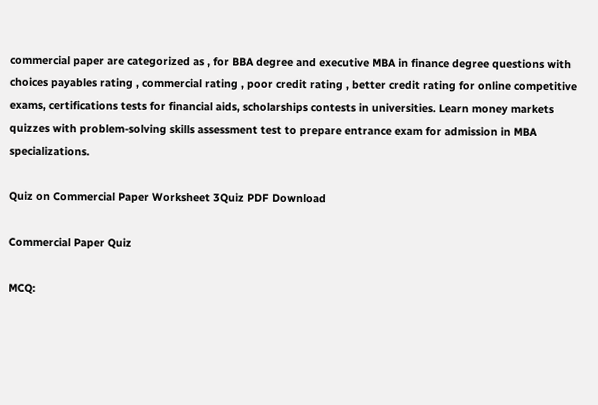commercial paper are categorized as , for BBA degree and executive MBA in finance degree questions with choices payables rating , commercial rating , poor credit rating , better credit rating for online competitive exams, certifications tests for financial aids, scholarships contests in universities. Learn money markets quizzes with problem-solving skills assessment test to prepare entrance exam for admission in MBA specializations.

Quiz on Commercial Paper Worksheet 3Quiz PDF Download

Commercial Paper Quiz

MCQ: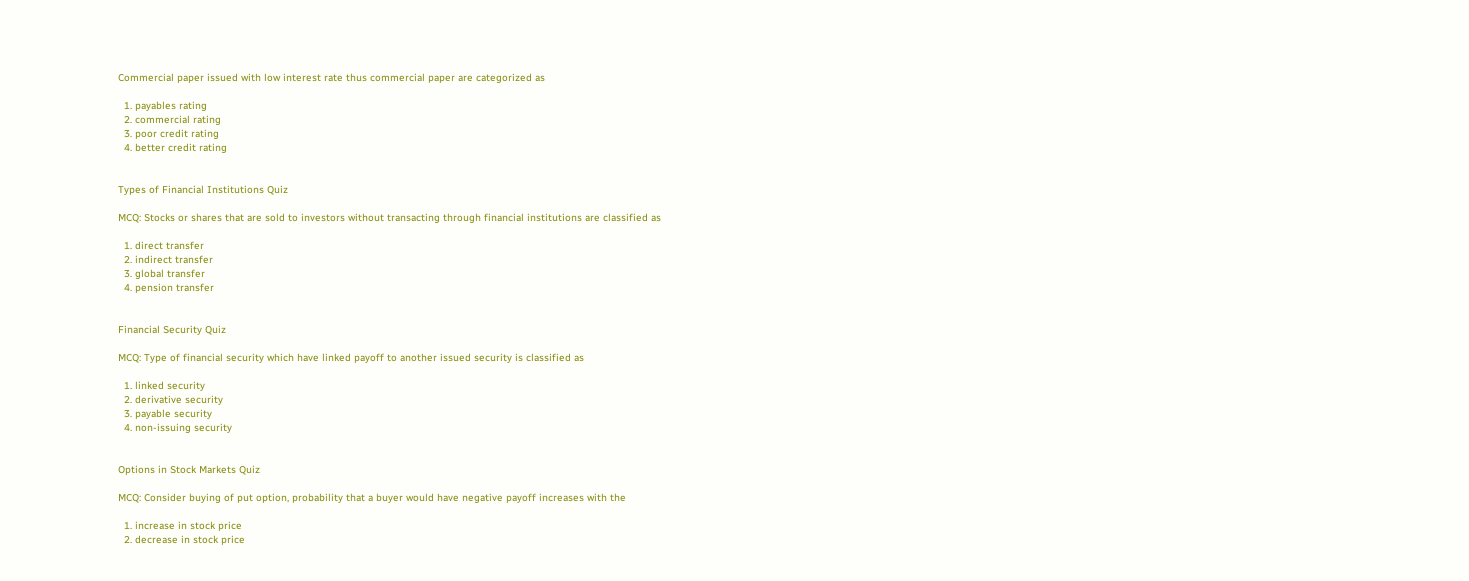Commercial paper issued with low interest rate thus commercial paper are categorized as

  1. payables rating
  2. commercial rating
  3. poor credit rating
  4. better credit rating


Types of Financial Institutions Quiz

MCQ: Stocks or shares that are sold to investors without transacting through financial institutions are classified as

  1. direct transfer
  2. indirect transfer
  3. global transfer
  4. pension transfer


Financial Security Quiz

MCQ: Type of financial security which have linked payoff to another issued security is classified as

  1. linked security
  2. derivative security
  3. payable security
  4. non-issuing security


Options in Stock Markets Quiz

MCQ: Consider buying of put option, probability that a buyer would have negative payoff increases with the

  1. increase in stock price
  2. decrease in stock price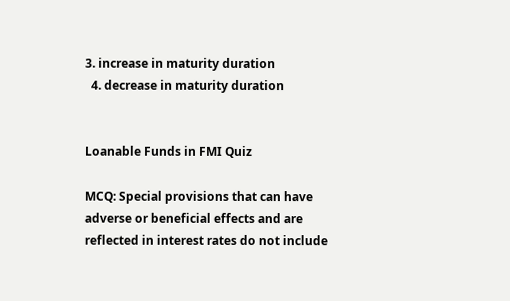3. increase in maturity duration
  4. decrease in maturity duration


Loanable Funds in FMI Quiz

MCQ: Special provisions that can have adverse or beneficial effects and are reflected in interest rates do not include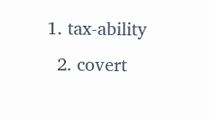1. tax-ability
  2. covert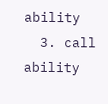ability
  3. call ability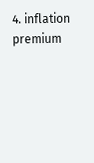4. inflation premium